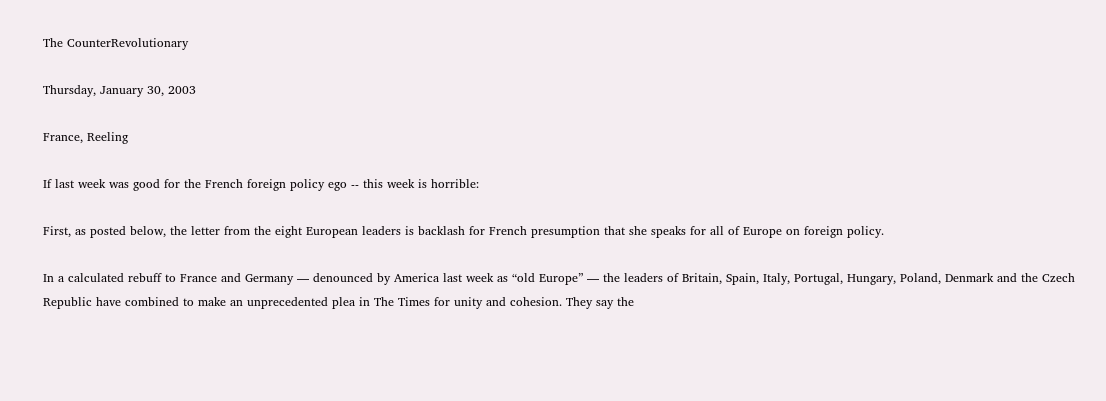The CounterRevolutionary

Thursday, January 30, 2003

France, Reeling

If last week was good for the French foreign policy ego -- this week is horrible:

First, as posted below, the letter from the eight European leaders is backlash for French presumption that she speaks for all of Europe on foreign policy.

In a calculated rebuff to France and Germany — denounced by America last week as “old Europe” — the leaders of Britain, Spain, Italy, Portugal, Hungary, Poland, Denmark and the Czech Republic have combined to make an unprecedented plea in The Times for unity and cohesion. They say the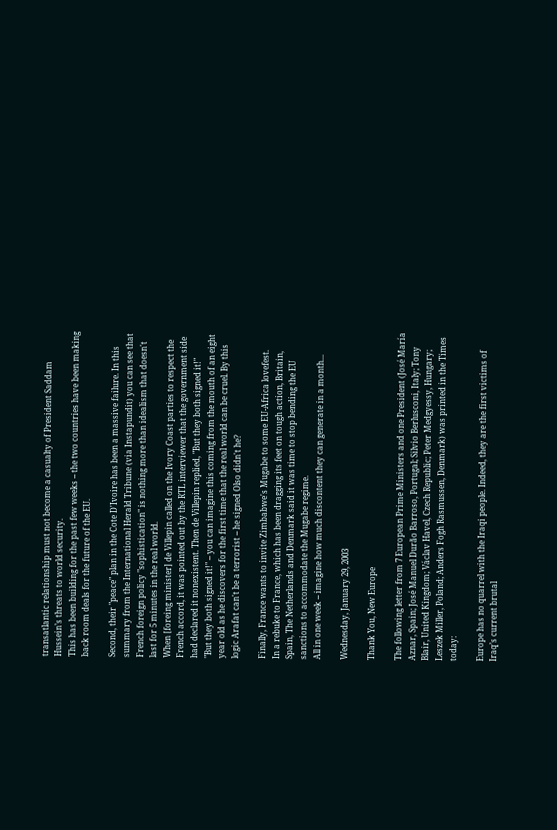transatlantic relationship must not become a casualty of President Saddam Hussein’s threats to world security.
This has been building for the past few weeks -- the two countries have been making back room deals for the future of the EU.

Second, their "peace" plan in the Cote D'Ivoire has been a massive failure. In this summary from the International Herald Tribune (via Instapundit) you can see that French foreign policy "sophistication" is nothing more than idealism that doesn't last for 5 minutes in the real world.
When [foreing minister] de Villepin called on the Ivory Coast parties to respect the French accord, it was pointed out by the RTL interviewer that the government side had declared it nonexistent. Then de Villepin replied, "But they both signed it!"
"But they both signed it!" -- you can imagine this coming from the mouth of an eight year old as he discovers for the first time that the real world can be cruel. By this logic Arafat can't be a terrorist -- he signed Olso didn't he?

Finally, France wants to invite Zimbabwe's Mugabe to some EU-Africa lovefest.
In a rebuke to France, which has been dragging its feet on tough action, Britain, Spain, The Netherlands and Denmark said it was time to stop bending the EU sanctions to accommodate the Mugabe regime.
All in one week -- imagine how much discontent they can generate in a month...

Wednesday, January 29, 2003

Thank You, New Europe

The following letter from 7 European Prime Ministers and one President (José María Aznar, Spain; José Manuel Durão Barroso, Portugal; Silvio Berlusconi, Italy; Tony Blair, United Kingdom; Václav Havel, Czech Republic; Peter Medgyessy, Hungary; Leszek Miller, Poland; Anders Fogh Rasmussen, Denmark) was printed in the Times today:

Europe has no quarrel with the Iraqi people. Indeed, they are the first victims of Iraq’s current brutal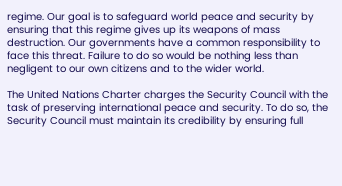regime. Our goal is to safeguard world peace and security by ensuring that this regime gives up its weapons of mass destruction. Our governments have a common responsibility to face this threat. Failure to do so would be nothing less than negligent to our own citizens and to the wider world.

The United Nations Charter charges the Security Council with the task of preserving international peace and security. To do so, the Security Council must maintain its credibility by ensuring full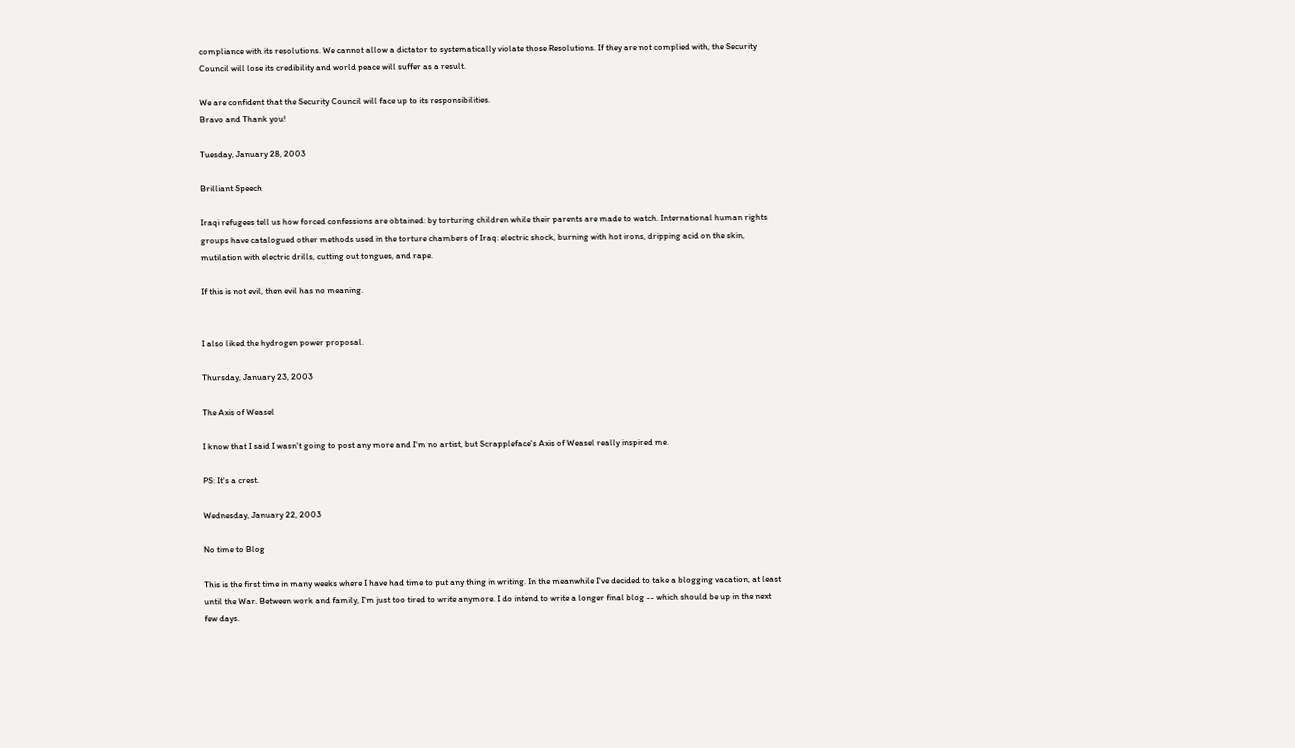compliance with its resolutions. We cannot allow a dictator to systematically violate those Resolutions. If they are not complied with, the Security Council will lose its credibility and world peace will suffer as a result.

We are confident that the Security Council will face up to its responsibilities.
Bravo and Thank you!

Tuesday, January 28, 2003

Brilliant Speech

Iraqi refugees tell us how forced confessions are obtained: by torturing children while their parents are made to watch. International human rights groups have catalogued other methods used in the torture chambers of Iraq: electric shock, burning with hot irons, dripping acid on the skin, mutilation with electric drills, cutting out tongues, and rape.

If this is not evil, then evil has no meaning.


I also liked the hydrogen power proposal.

Thursday, January 23, 2003

The Axis of Weasel

I know that I said I wasn't going to post any more and I'm no artist, but Scrappleface's Axis of Weasel really inspired me.

PS: It's a crest.

Wednesday, January 22, 2003

No time to Blog

This is the first time in many weeks where I have had time to put any thing in writing. In the meanwhile I've decided to take a blogging vacation, at least until the War. Between work and family, I'm just too tired to write anymore. I do intend to write a longer final blog -- which should be up in the next few days.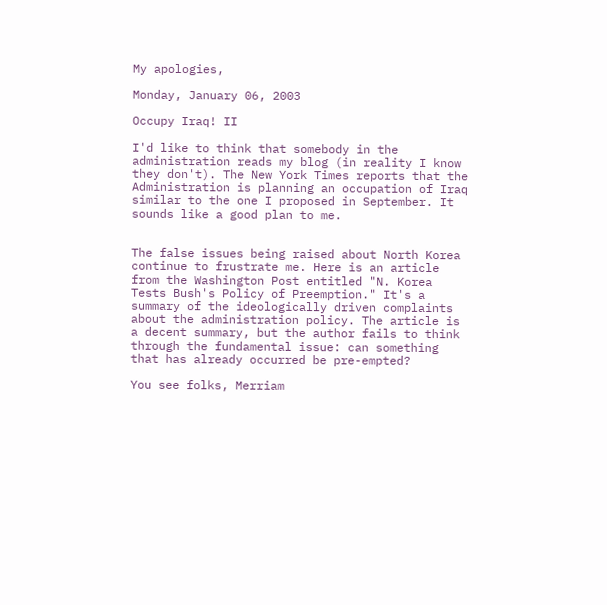My apologies,

Monday, January 06, 2003

Occupy Iraq! II

I'd like to think that somebody in the administration reads my blog (in reality I know they don't). The New York Times reports that the Administration is planning an occupation of Iraq similar to the one I proposed in September. It sounds like a good plan to me.


The false issues being raised about North Korea continue to frustrate me. Here is an article from the Washington Post entitled "N. Korea Tests Bush's Policy of Preemption." It's a summary of the ideologically driven complaints about the administration policy. The article is a decent summary, but the author fails to think through the fundamental issue: can something that has already occurred be pre-empted?

You see folks, Merriam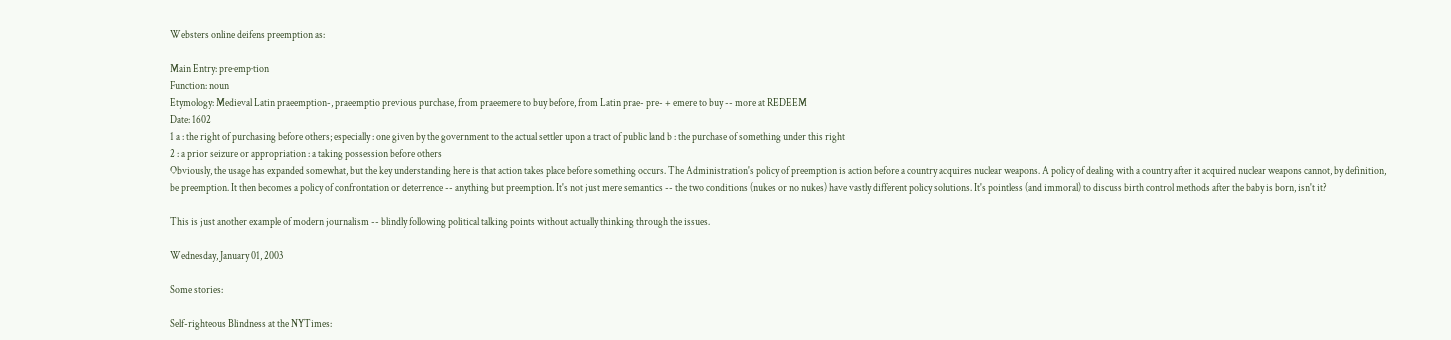Websters online deifens preemption as:

Main Entry: pre·emp·tion
Function: noun
Etymology: Medieval Latin praeemption-, praeemptio previous purchase, from praeemere to buy before, from Latin prae- pre- + emere to buy -- more at REDEEM
Date: 1602
1 a : the right of purchasing before others; especially : one given by the government to the actual settler upon a tract of public land b : the purchase of something under this right
2 : a prior seizure or appropriation : a taking possession before others
Obviously, the usage has expanded somewhat, but the key understanding here is that action takes place before something occurs. The Administration's policy of preemption is action before a country acquires nuclear weapons. A policy of dealing with a country after it acquired nuclear weapons cannot, by definition, be preemption. It then becomes a policy of confrontation or deterrence -- anything but preemption. It's not just mere semantics -- the two conditions (nukes or no nukes) have vastly different policy solutions. It's pointless (and immoral) to discuss birth control methods after the baby is born, isn't it?

This is just another example of modern journalism -- blindly following political talking points without actually thinking through the issues.

Wednesday, January 01, 2003

Some stories:

Self-righteous Blindness at the NYTimes: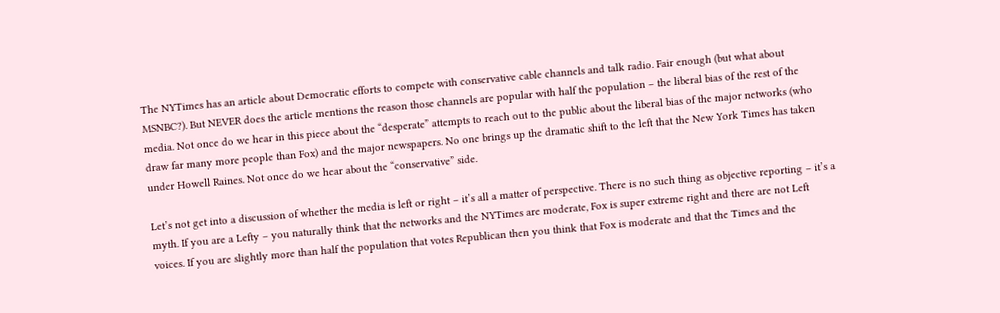The NYTimes has an article about Democratic efforts to compete with conservative cable channels and talk radio. Fair enough (but what about MSNBC?). But NEVER does the article mentions the reason those channels are popular with half the population – the liberal bias of the rest of the media. Not once do we hear in this piece about the “desperate” attempts to reach out to the public about the liberal bias of the major networks (who draw far many more people than Fox) and the major newspapers. No one brings up the dramatic shift to the left that the New York Times has taken under Howell Raines. Not once do we hear about the “conservative” side.

Let’s not get into a discussion of whether the media is left or right – it’s all a matter of perspective. There is no such thing as objective reporting – it’s a myth. If you are a Lefty – you naturally think that the networks and the NYTimes are moderate, Fox is super extreme right and there are not Left voices. If you are slightly more than half the population that votes Republican then you think that Fox is moderate and that the Times and the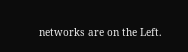networks are on the Left.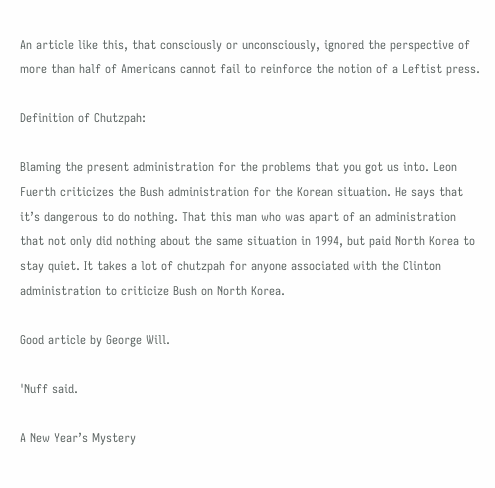An article like this, that consciously or unconsciously, ignored the perspective of more than half of Americans cannot fail to reinforce the notion of a Leftist press.

Definition of Chutzpah:

Blaming the present administration for the problems that you got us into. Leon Fuerth criticizes the Bush administration for the Korean situation. He says that it’s dangerous to do nothing. That this man who was apart of an administration that not only did nothing about the same situation in 1994, but paid North Korea to stay quiet. It takes a lot of chutzpah for anyone associated with the Clinton administration to criticize Bush on North Korea.

Good article by George Will.

'Nuff said.

A New Year’s Mystery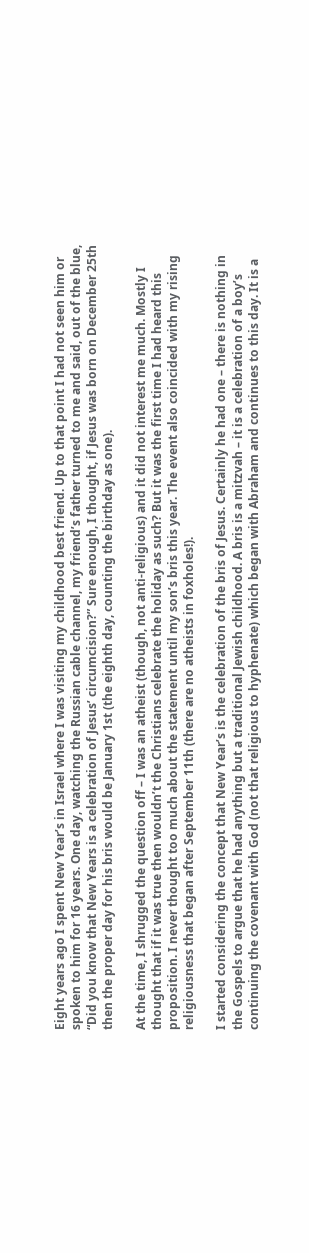Eight years ago I spent New Year’s in Israel where I was visiting my childhood best friend. Up to that point I had not seen him or spoken to him for 16 years. One day, watching the Russian cable channel, my friend’s father turned to me and said, out of the blue, “Did you know that New Years is a celebration of Jesus’ circumcision?” Sure enough, I thought, if Jesus was born on December 25th then the proper day for his bris would be January 1st (the eighth day, counting the birthday as one).

At the time, I shrugged the question off – I was an atheist (though, not anti-religious) and it did not interest me much. Mostly I thought that if it was true then wouldn’t the Christians celebrate the holiday as such? But it was the first time I had heard this proposition. I never thought too much about the statement until my son’s bris this year. The event also coincided with my rising religiousness that began after September 11th (there are no atheists in foxholes!).

I started considering the concept that New Year’s is the celebration of the bris of Jesus. Certainly he had one – there is nothing in the Gospels to argue that he had anything but a traditional Jewish childhood. A bris is a mitzvah – it is a celebration of a boy’s continuing the covenant with God (not that religious to hyphenate) which began with Abraham and continues to this day. It is a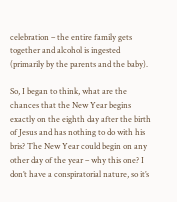celebration – the entire family gets together and alcohol is ingested (primarily by the parents and the baby).

So, I began to think, what are the chances that the New Year begins exactly on the eighth day after the birth of Jesus and has nothing to do with his bris? The New Year could begin on any other day of the year – why this one? I don’t have a conspiratorial nature, so it’s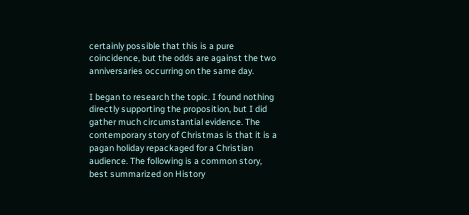certainly possible that this is a pure coincidence, but the odds are against the two anniversaries occurring on the same day.

I began to research the topic. I found nothing directly supporting the proposition, but I did gather much circumstantial evidence. The contemporary story of Christmas is that it is a pagan holiday repackaged for a Christian audience. The following is a common story, best summarized on History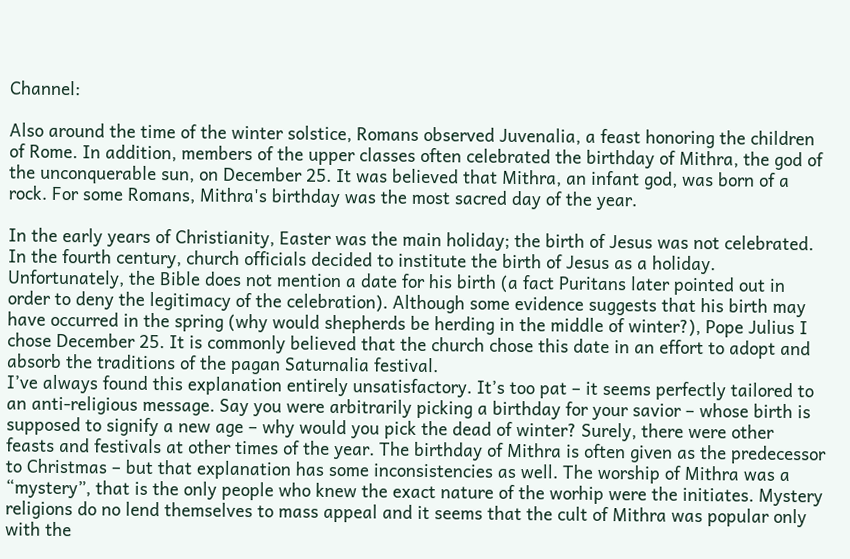Channel:

Also around the time of the winter solstice, Romans observed Juvenalia, a feast honoring the children of Rome. In addition, members of the upper classes often celebrated the birthday of Mithra, the god of the unconquerable sun, on December 25. It was believed that Mithra, an infant god, was born of a rock. For some Romans, Mithra's birthday was the most sacred day of the year.

In the early years of Christianity, Easter was the main holiday; the birth of Jesus was not celebrated. In the fourth century, church officials decided to institute the birth of Jesus as a holiday. Unfortunately, the Bible does not mention a date for his birth (a fact Puritans later pointed out in order to deny the legitimacy of the celebration). Although some evidence suggests that his birth may have occurred in the spring (why would shepherds be herding in the middle of winter?), Pope Julius I chose December 25. It is commonly believed that the church chose this date in an effort to adopt and absorb the traditions of the pagan Saturnalia festival.
I’ve always found this explanation entirely unsatisfactory. It’s too pat – it seems perfectly tailored to an anti-religious message. Say you were arbitrarily picking a birthday for your savior – whose birth is supposed to signify a new age – why would you pick the dead of winter? Surely, there were other feasts and festivals at other times of the year. The birthday of Mithra is often given as the predecessor to Christmas – but that explanation has some inconsistencies as well. The worship of Mithra was a “mystery”, that is the only people who knew the exact nature of the worhip were the initiates. Mystery religions do no lend themselves to mass appeal and it seems that the cult of Mithra was popular only with the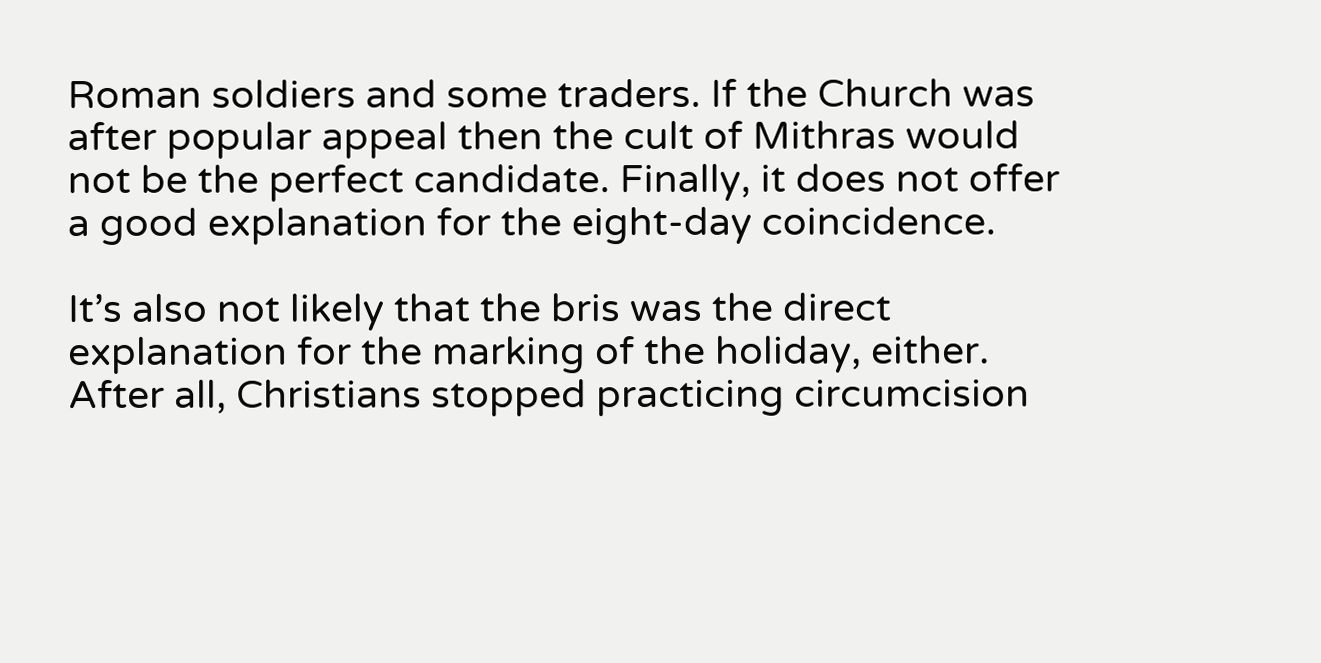Roman soldiers and some traders. If the Church was after popular appeal then the cult of Mithras would not be the perfect candidate. Finally, it does not offer a good explanation for the eight-day coincidence.

It’s also not likely that the bris was the direct explanation for the marking of the holiday, either. After all, Christians stopped practicing circumcision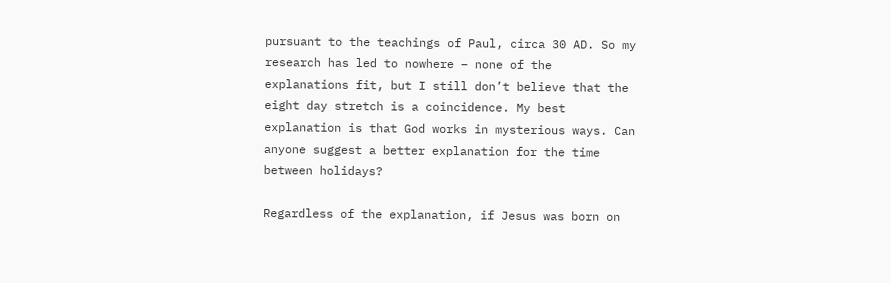pursuant to the teachings of Paul, circa 30 AD. So my research has led to nowhere – none of the explanations fit, but I still don’t believe that the eight day stretch is a coincidence. My best explanation is that God works in mysterious ways. Can anyone suggest a better explanation for the time between holidays?

Regardless of the explanation, if Jesus was born on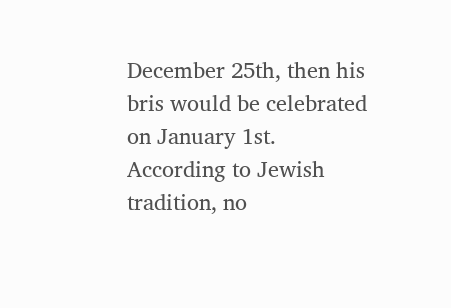December 25th, then his bris would be celebrated on January 1st. According to Jewish tradition, no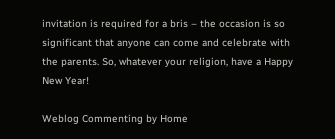invitation is required for a bris – the occasion is so significant that anyone can come and celebrate with the parents. So, whatever your religion, have a Happy New Year!

Weblog Commenting by Home